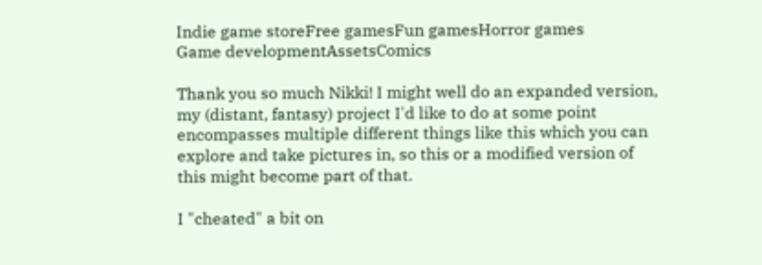Indie game storeFree gamesFun gamesHorror games
Game developmentAssetsComics

Thank you so much Nikki! I might well do an expanded version, my (distant, fantasy) project I'd like to do at some point encompasses multiple different things like this which you can explore and take pictures in, so this or a modified version of this might become part of that.

I "cheated" a bit on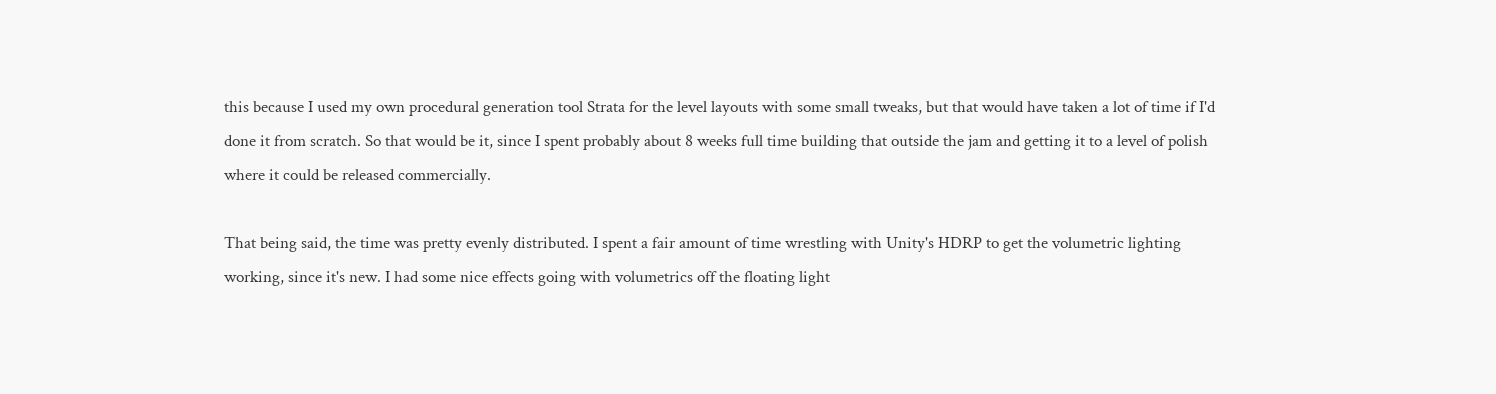this because I used my own procedural generation tool Strata for the level layouts with some small tweaks, but that would have taken a lot of time if I'd done it from scratch. So that would be it, since I spent probably about 8 weeks full time building that outside the jam and getting it to a level of polish where it could be released commercially.

That being said, the time was pretty evenly distributed. I spent a fair amount of time wrestling with Unity's HDRP to get the volumetric lighting working, since it's new. I had some nice effects going with volumetrics off the floating light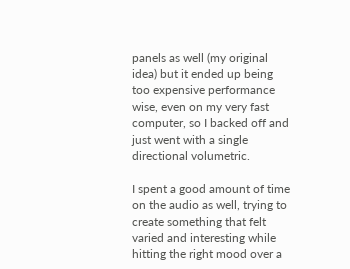panels as well (my original idea) but it ended up being too expensive performance wise, even on my very fast computer, so I backed off and just went with a single directional volumetric.

I spent a good amount of time on the audio as well, trying to create something that felt varied and interesting while hitting the right mood over a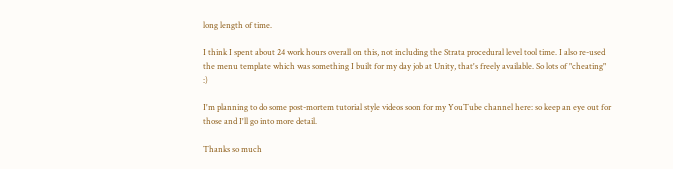long length of time.

I think I spent about 24 work hours overall on this, not including the Strata procedural level tool time. I also re-used the menu template which was something I built for my day job at Unity, that's freely available. So lots of "cheating" :)

I'm planning to do some post-mortem tutorial style videos soon for my YouTube channel here: so keep an eye out for those and I'll go into more detail.

Thanks so much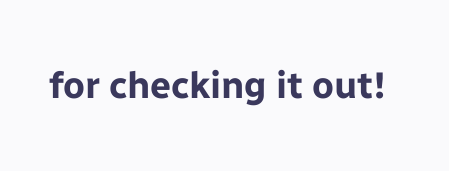for checking it out!